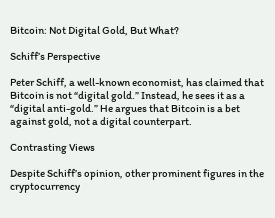Bitcoin: Not Digital Gold, But What?

Schiff’s Perspective

Peter Schiff, a well-known economist, has claimed that Bitcoin is not “digital gold.” Instead, he sees it as a “digital anti-gold.” He argues that Bitcoin is a bet against gold, not a digital counterpart.

Contrasting Views

Despite Schiff’s opinion, other prominent figures in the cryptocurrency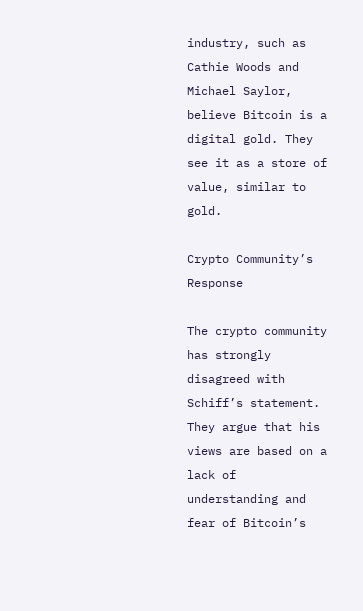industry, such as Cathie Woods and Michael Saylor, believe Bitcoin is a digital gold. They see it as a store of value, similar to gold.

Crypto Community’s Response

The crypto community has strongly disagreed with Schiff’s statement. They argue that his views are based on a lack of understanding and fear of Bitcoin’s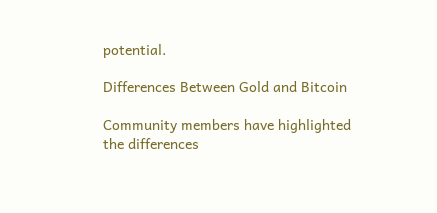potential.

Differences Between Gold and Bitcoin

Community members have highlighted the differences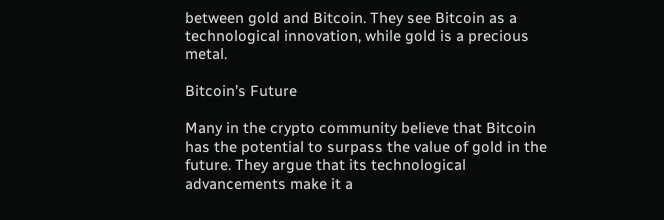between gold and Bitcoin. They see Bitcoin as a technological innovation, while gold is a precious metal.

Bitcoin’s Future

Many in the crypto community believe that Bitcoin has the potential to surpass the value of gold in the future. They argue that its technological advancements make it a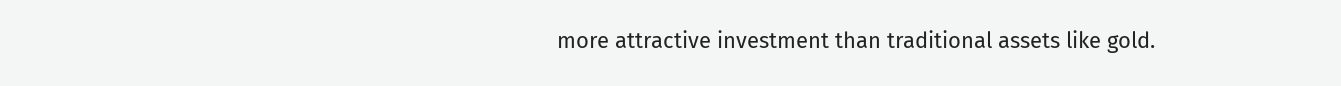more attractive investment than traditional assets like gold.